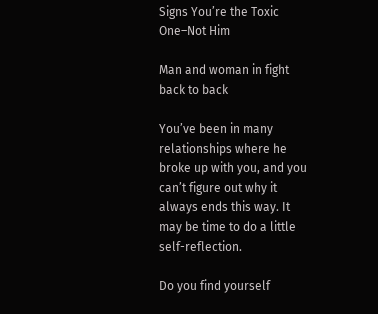Signs You’re the Toxic One–Not Him

Man and woman in fight back to back

You’ve been in many relationships where he broke up with you, and you can’t figure out why it always ends this way. It may be time to do a little self-reflection.

Do you find yourself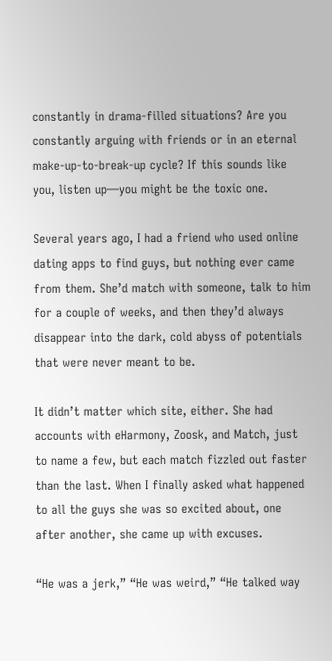constantly in drama-filled situations? Are you constantly arguing with friends or in an eternal make-up-to-break-up cycle? If this sounds like you, listen up—you might be the toxic one.

Several years ago, I had a friend who used online dating apps to find guys, but nothing ever came from them. She’d match with someone, talk to him for a couple of weeks, and then they’d always disappear into the dark, cold abyss of potentials that were never meant to be.

It didn’t matter which site, either. She had accounts with eHarmony, Zoosk, and Match, just to name a few, but each match fizzled out faster than the last. When I finally asked what happened to all the guys she was so excited about, one after another, she came up with excuses.

“He was a jerk,” “He was weird,” “He talked way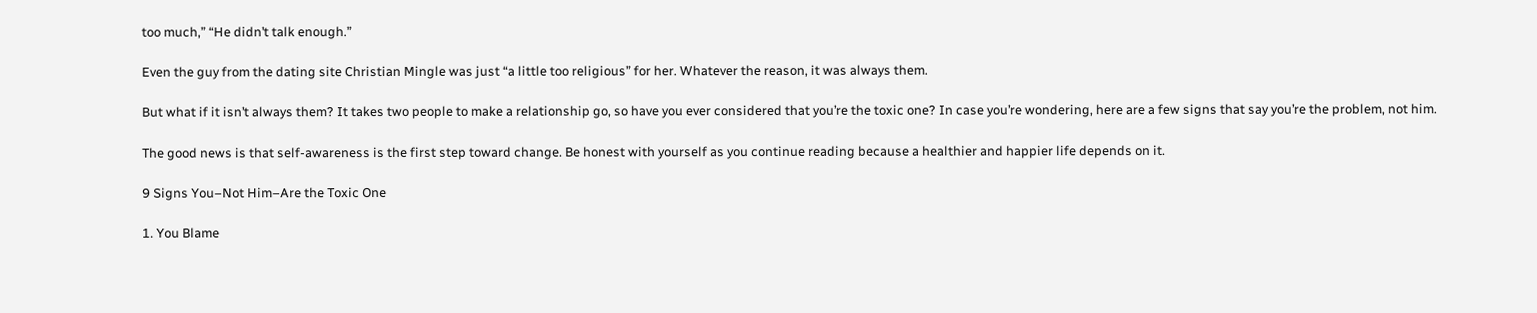too much,” “He didn’t talk enough.”

Even the guy from the dating site Christian Mingle was just “a little too religious” for her. Whatever the reason, it was always them.

But what if it isn’t always them? It takes two people to make a relationship go, so have you ever considered that you’re the toxic one? In case you’re wondering, here are a few signs that say you’re the problem, not him.

The good news is that self-awareness is the first step toward change. Be honest with yourself as you continue reading because a healthier and happier life depends on it.

9 Signs You–Not Him–Are the Toxic One

1. You Blame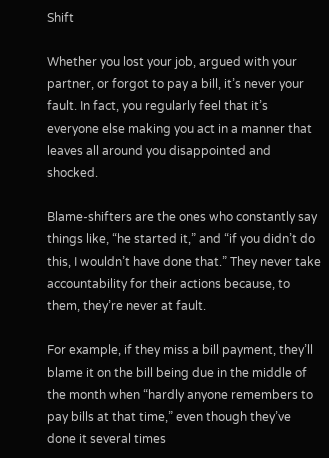Shift

Whether you lost your job, argued with your partner, or forgot to pay a bill, it’s never your fault. In fact, you regularly feel that it’s everyone else making you act in a manner that leaves all around you disappointed and shocked.

Blame-shifters are the ones who constantly say things like, “he started it,” and “if you didn’t do this, I wouldn’t have done that.” They never take accountability for their actions because, to them, they’re never at fault.

For example, if they miss a bill payment, they’ll blame it on the bill being due in the middle of the month when “hardly anyone remembers to pay bills at that time,” even though they’ve done it several times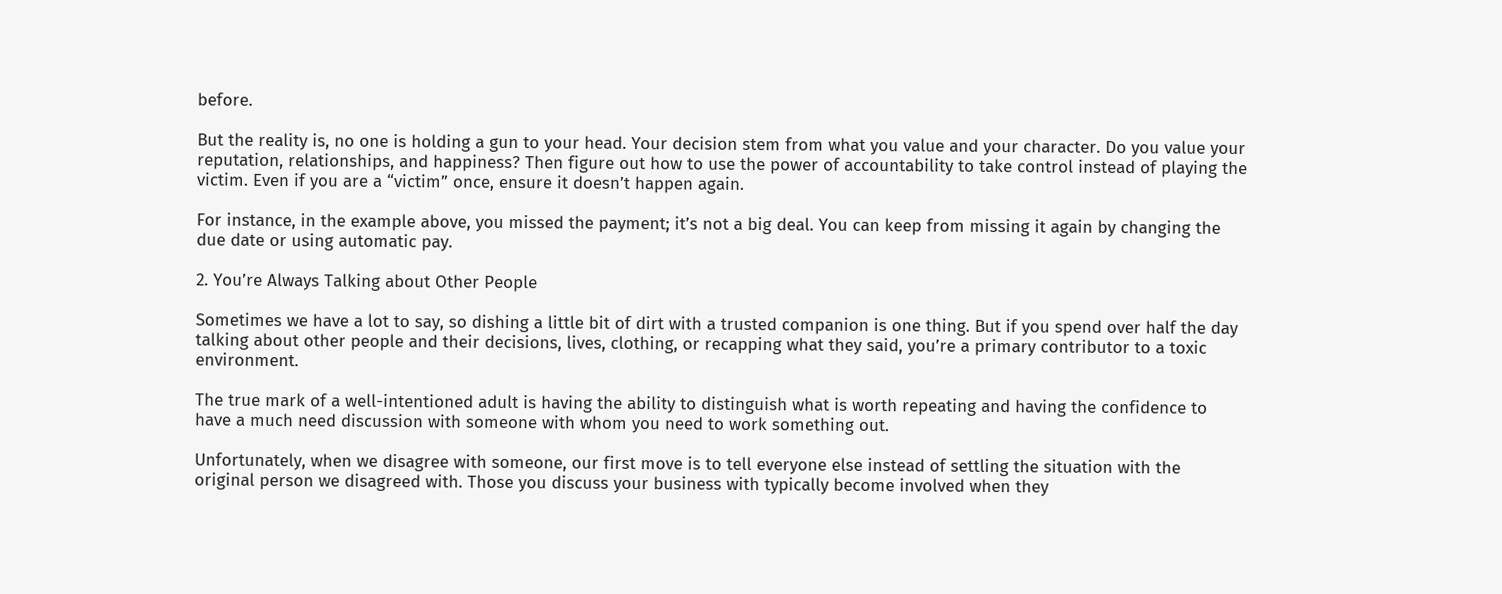before.

But the reality is, no one is holding a gun to your head. Your decision stem from what you value and your character. Do you value your reputation, relationships, and happiness? Then figure out how to use the power of accountability to take control instead of playing the victim. Even if you are a “victim” once, ensure it doesn’t happen again.

For instance, in the example above, you missed the payment; it’s not a big deal. You can keep from missing it again by changing the due date or using automatic pay.

2. You’re Always Talking about Other People

Sometimes we have a lot to say, so dishing a little bit of dirt with a trusted companion is one thing. But if you spend over half the day talking about other people and their decisions, lives, clothing, or recapping what they said, you’re a primary contributor to a toxic environment.

The true mark of a well-intentioned adult is having the ability to distinguish what is worth repeating and having the confidence to have a much need discussion with someone with whom you need to work something out.

Unfortunately, when we disagree with someone, our first move is to tell everyone else instead of settling the situation with the original person we disagreed with. Those you discuss your business with typically become involved when they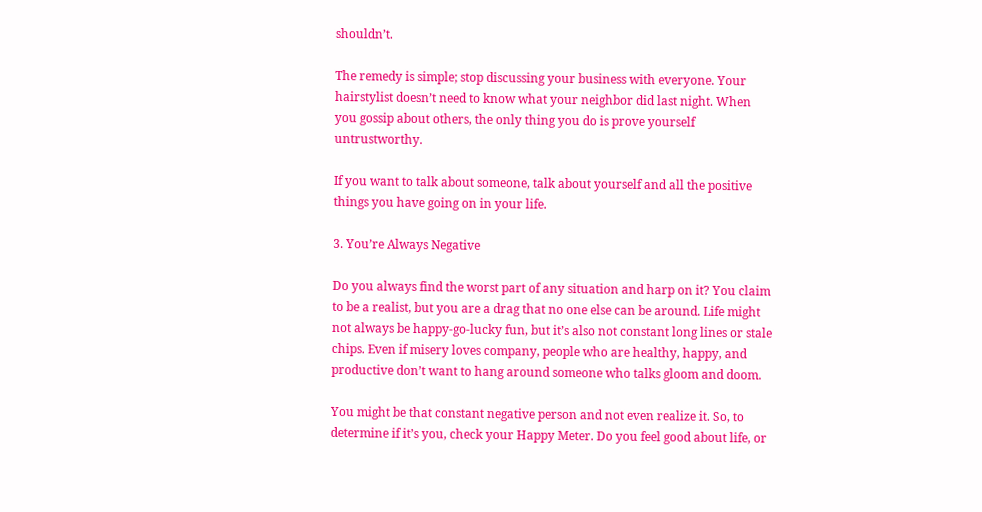shouldn’t.

The remedy is simple; stop discussing your business with everyone. Your hairstylist doesn’t need to know what your neighbor did last night. When you gossip about others, the only thing you do is prove yourself untrustworthy.

If you want to talk about someone, talk about yourself and all the positive things you have going on in your life.

3. You’re Always Negative

Do you always find the worst part of any situation and harp on it? You claim to be a realist, but you are a drag that no one else can be around. Life might not always be happy-go-lucky fun, but it’s also not constant long lines or stale chips. Even if misery loves company, people who are healthy, happy, and productive don’t want to hang around someone who talks gloom and doom.

You might be that constant negative person and not even realize it. So, to determine if it’s you, check your Happy Meter. Do you feel good about life, or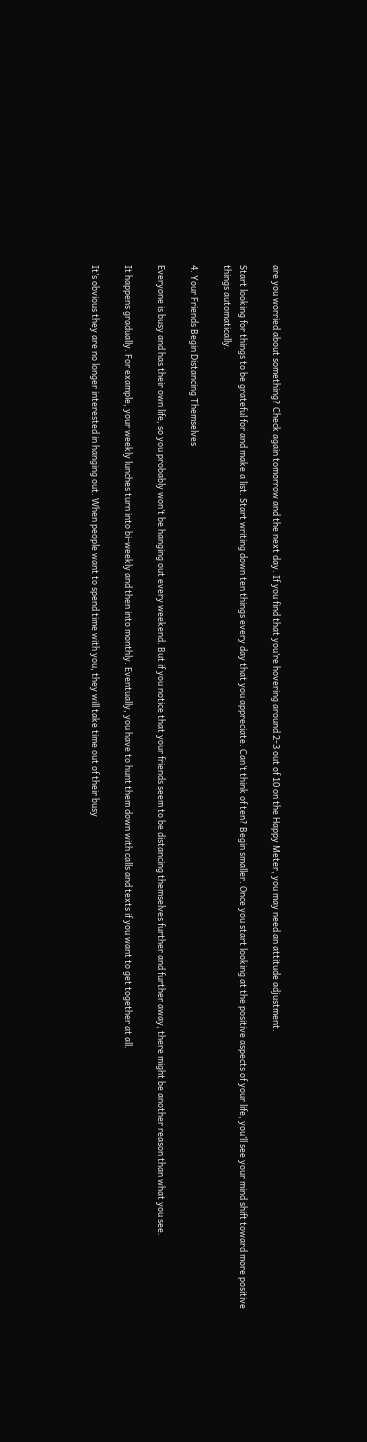are you worried about something? Check again tomorrow and the next day. If you find that you’re hovering around 2-3 out of 10 on the Happy Meter, you may need an attitude adjustment.

Start looking for things to be grateful for and make a list. Start writing down ten things every day that you appreciate. Can’t think of ten? Begin smaller. Once you start looking at the positive aspects of your life, you’ll see your mind shift toward more positive things automatically.

4. Your Friends Begin Distancing Themselves

Everyone is busy and has their own life, so you probably won’t be hanging out every weekend. But if you notice that your friends seem to be distancing themselves further and further away, there might be another reason than what you see.

It happens gradually. For example, your weekly lunches turn into bi-weekly and then into monthly. Eventually, you have to hunt them down with calls and texts if you want to get together at all.

It’s obvious they are no longer interested in hanging out. When people want to spend time with you, they will take time out of their busy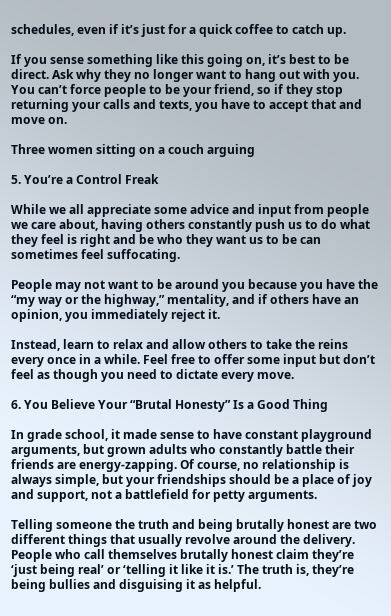schedules, even if it’s just for a quick coffee to catch up.

If you sense something like this going on, it’s best to be direct. Ask why they no longer want to hang out with you. You can’t force people to be your friend, so if they stop returning your calls and texts, you have to accept that and move on.

Three women sitting on a couch arguing

5. You’re a Control Freak

While we all appreciate some advice and input from people we care about, having others constantly push us to do what they feel is right and be who they want us to be can sometimes feel suffocating.

People may not want to be around you because you have the “my way or the highway,” mentality, and if others have an opinion, you immediately reject it.

Instead, learn to relax and allow others to take the reins every once in a while. Feel free to offer some input but don’t feel as though you need to dictate every move.

6. You Believe Your “Brutal Honesty” Is a Good Thing

In grade school, it made sense to have constant playground arguments, but grown adults who constantly battle their friends are energy-zapping. Of course, no relationship is always simple, but your friendships should be a place of joy and support, not a battlefield for petty arguments.

Telling someone the truth and being brutally honest are two different things that usually revolve around the delivery. People who call themselves brutally honest claim they’re ‘just being real’ or ‘telling it like it is.’ The truth is, they’re being bullies and disguising it as helpful.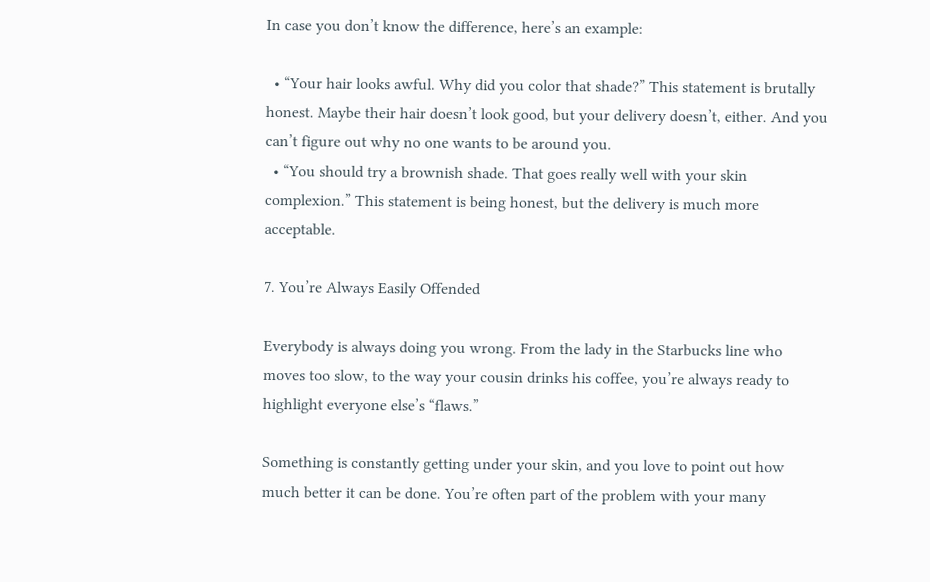In case you don’t know the difference, here’s an example:

  • “Your hair looks awful. Why did you color that shade?” This statement is brutally honest. Maybe their hair doesn’t look good, but your delivery doesn’t, either. And you can’t figure out why no one wants to be around you.
  • “You should try a brownish shade. That goes really well with your skin complexion.” This statement is being honest, but the delivery is much more acceptable.

7. You’re Always Easily Offended

Everybody is always doing you wrong. From the lady in the Starbucks line who moves too slow, to the way your cousin drinks his coffee, you’re always ready to highlight everyone else’s “flaws.”

Something is constantly getting under your skin, and you love to point out how much better it can be done. You’re often part of the problem with your many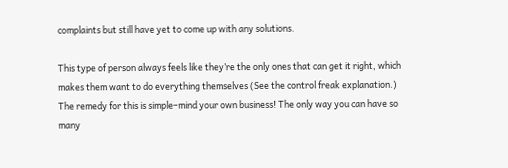complaints but still have yet to come up with any solutions.

This type of person always feels like they’re the only ones that can get it right, which makes them want to do everything themselves (See the control freak explanation.) The remedy for this is simple–mind your own business! The only way you can have so many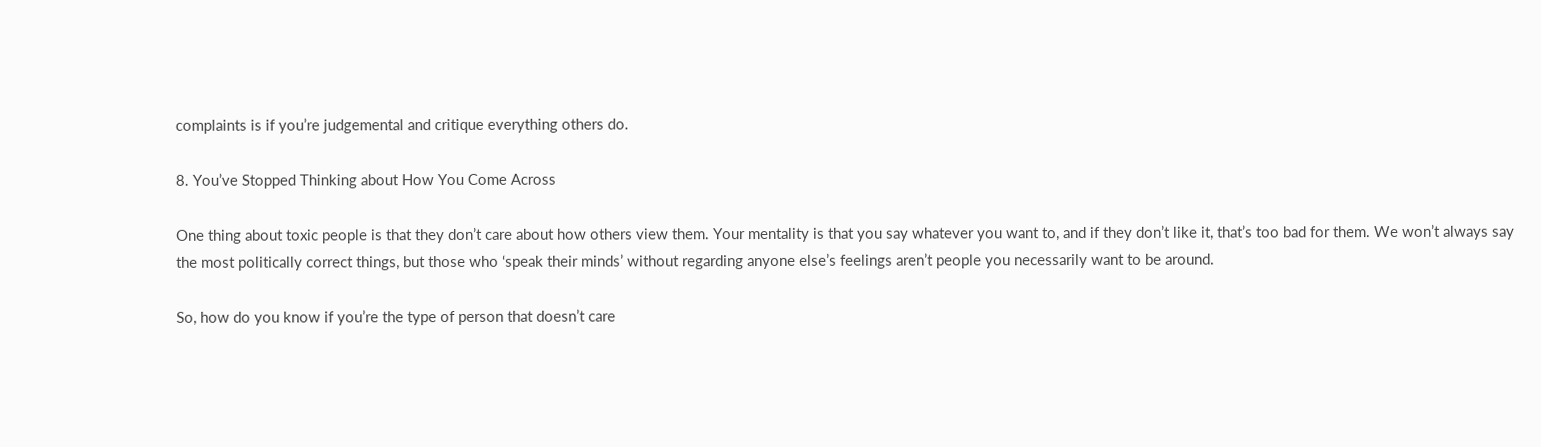complaints is if you’re judgemental and critique everything others do.

8. You’ve Stopped Thinking about How You Come Across

One thing about toxic people is that they don’t care about how others view them. Your mentality is that you say whatever you want to, and if they don’t like it, that’s too bad for them. We won’t always say the most politically correct things, but those who ‘speak their minds’ without regarding anyone else’s feelings aren’t people you necessarily want to be around.

So, how do you know if you’re the type of person that doesn’t care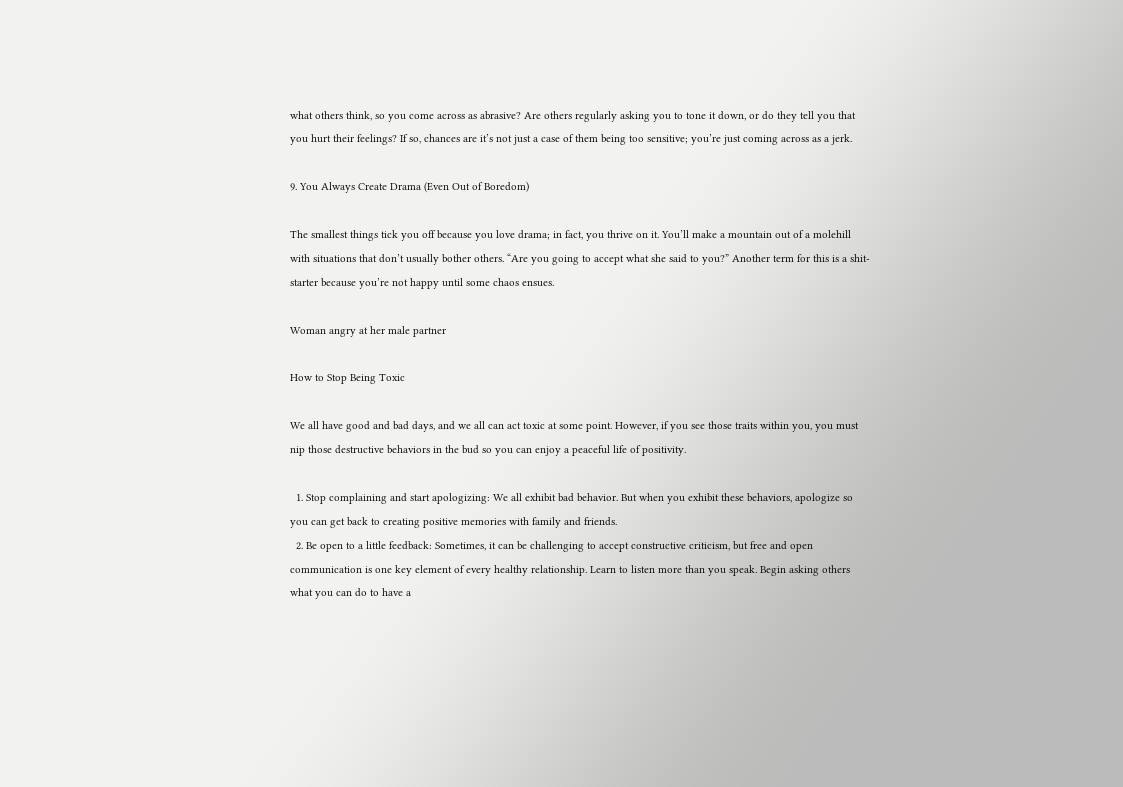what others think, so you come across as abrasive? Are others regularly asking you to tone it down, or do they tell you that you hurt their feelings? If so, chances are it’s not just a case of them being too sensitive; you’re just coming across as a jerk.

9. You Always Create Drama (Even Out of Boredom)

The smallest things tick you off because you love drama; in fact, you thrive on it. You’ll make a mountain out of a molehill with situations that don’t usually bother others. “Are you going to accept what she said to you?” Another term for this is a shit-starter because you’re not happy until some chaos ensues.

Woman angry at her male partner

How to Stop Being Toxic

We all have good and bad days, and we all can act toxic at some point. However, if you see those traits within you, you must nip those destructive behaviors in the bud so you can enjoy a peaceful life of positivity.

  1. Stop complaining and start apologizing: We all exhibit bad behavior. But when you exhibit these behaviors, apologize so you can get back to creating positive memories with family and friends.
  2. Be open to a little feedback: Sometimes, it can be challenging to accept constructive criticism, but free and open communication is one key element of every healthy relationship. Learn to listen more than you speak. Begin asking others what you can do to have a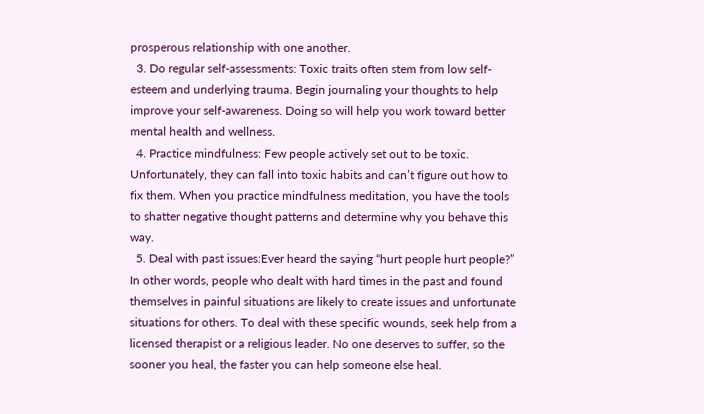prosperous relationship with one another.
  3. Do regular self-assessments: Toxic traits often stem from low self-esteem and underlying trauma. Begin journaling your thoughts to help improve your self-awareness. Doing so will help you work toward better mental health and wellness.
  4. Practice mindfulness: Few people actively set out to be toxic. Unfortunately, they can fall into toxic habits and can’t figure out how to fix them. When you practice mindfulness meditation, you have the tools to shatter negative thought patterns and determine why you behave this way.
  5. Deal with past issues:Ever heard the saying “hurt people hurt people?” In other words, people who dealt with hard times in the past and found themselves in painful situations are likely to create issues and unfortunate situations for others. To deal with these specific wounds, seek help from a licensed therapist or a religious leader. No one deserves to suffer, so the sooner you heal, the faster you can help someone else heal.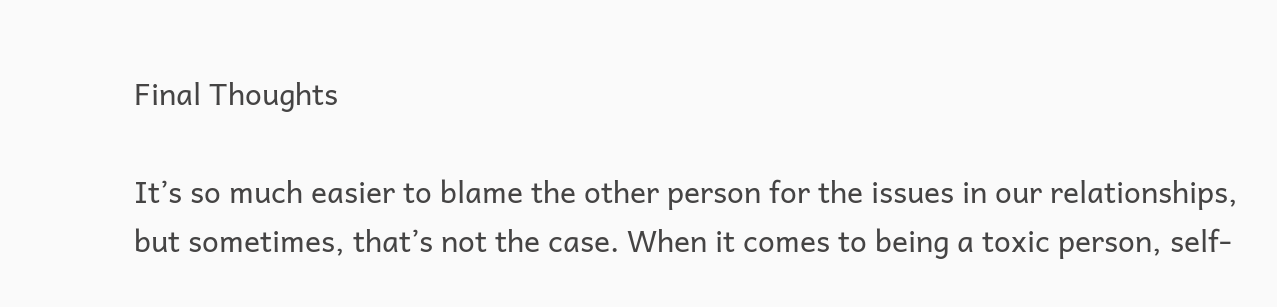Final Thoughts

It’s so much easier to blame the other person for the issues in our relationships, but sometimes, that’s not the case. When it comes to being a toxic person, self-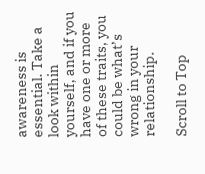awareness is essential. Take a look within yourself, and if you have one or more of these traits, you could be what’s wrong in your relationship.

Scroll to Top